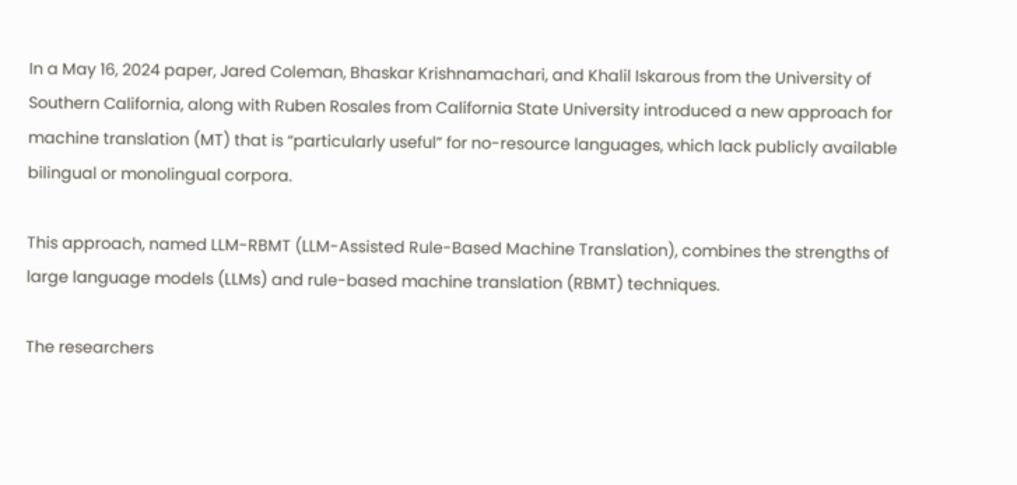In a May 16, 2024 paper, Jared Coleman, Bhaskar Krishnamachari, and Khalil Iskarous from the University of Southern California, along with Ruben Rosales from California State University introduced a new approach for machine translation (MT) that is “particularly useful” for no-resource languages, which lack publicly available bilingual or monolingual corpora.

This approach, named LLM-RBMT (LLM-Assisted Rule-Based Machine Translation), combines the strengths of large language models (LLMs) and rule-based machine translation (RBMT) techniques.

The researchers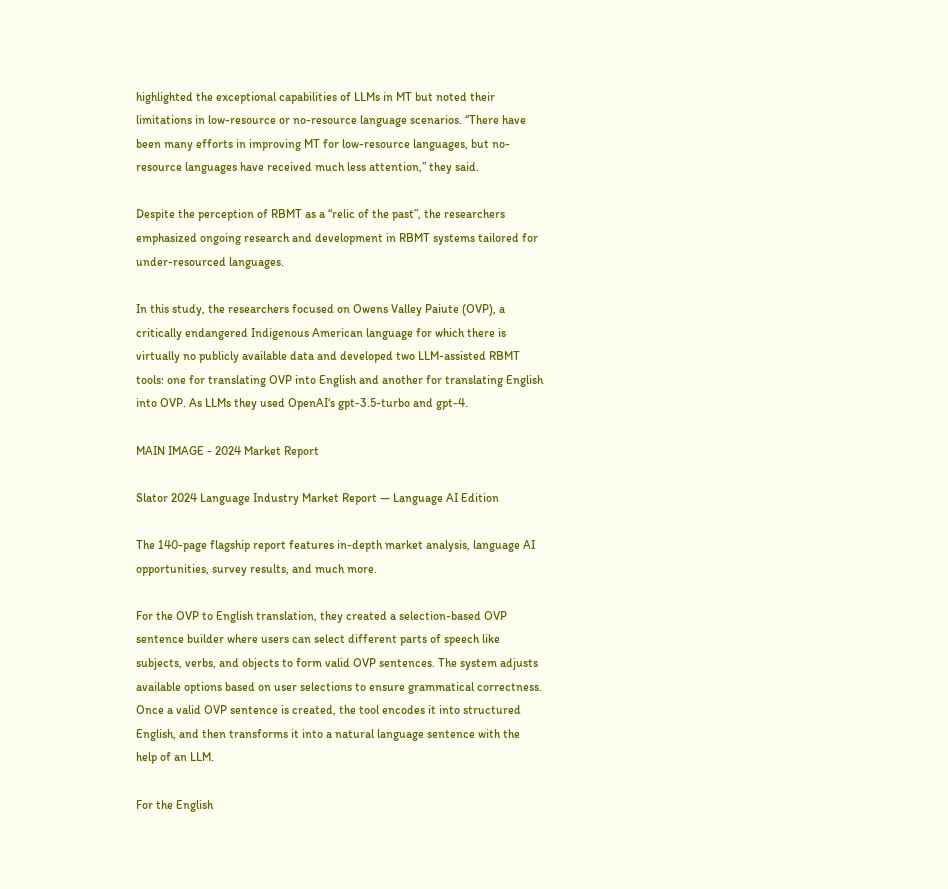highlighted the exceptional capabilities of LLMs in MT but noted their limitations in low-resource or no-resource language scenarios. “There have been many efforts in improving MT for low-resource languages, but no-resource languages have received much less attention,” they said.

Despite the perception of RBMT as a “relic of the past”, the researchers emphasized ongoing research and development in RBMT systems tailored for under-resourced languages.

In this study, the researchers focused on Owens Valley Paiute (OVP), a critically endangered Indigenous American language for which there is virtually no publicly available data and developed two LLM-assisted RBMT tools: one for translating OVP into English and another for translating English into OVP. As LLMs they used OpenAI‘s gpt-3.5-turbo and gpt-4.

MAIN IMAGE - 2024 Market Report

Slator 2024 Language Industry Market Report — Language AI Edition

The 140-page flagship report features in-depth market analysis, language AI opportunities, survey results, and much more.

For the OVP to English translation, they created a selection-based OVP sentence builder where users can select different parts of speech like subjects, verbs, and objects to form valid OVP sentences. The system adjusts available options based on user selections to ensure grammatical correctness. Once a valid OVP sentence is created, the tool encodes it into structured English, and then transforms it into a natural language sentence with the help of an LLM.

For the English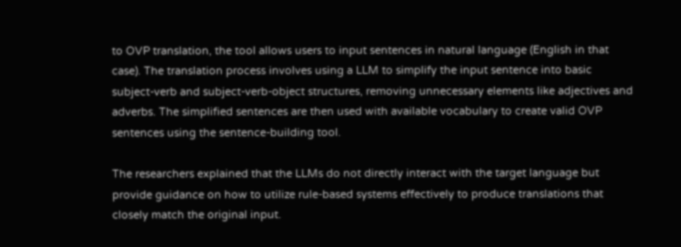to OVP translation, the tool allows users to input sentences in natural language (English in that case). The translation process involves using a LLM to simplify the input sentence into basic subject-verb and subject-verb-object structures, removing unnecessary elements like adjectives and adverbs. The simplified sentences are then used with available vocabulary to create valid OVP sentences using the sentence-building tool.

The researchers explained that the LLMs do not directly interact with the target language but provide guidance on how to utilize rule-based systems effectively to produce translations that closely match the original input.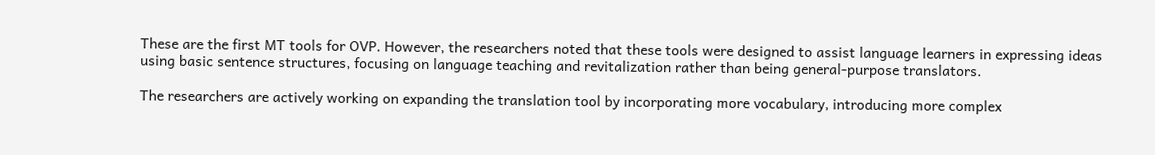These are the first MT tools for OVP. However, the researchers noted that these tools were designed to assist language learners in expressing ideas using basic sentence structures, focusing on language teaching and revitalization rather than being general-purpose translators.

The researchers are actively working on expanding the translation tool by incorporating more vocabulary, introducing more complex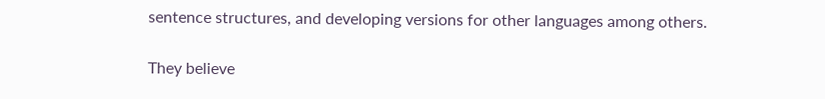sentence structures, and developing versions for other languages among others.

They believe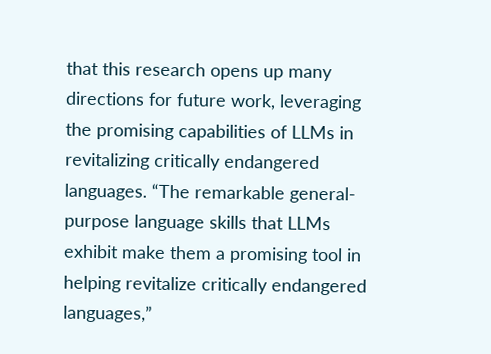that this research opens up many directions for future work, leveraging the promising capabilities of LLMs in revitalizing critically endangered languages. “The remarkable general-purpose language skills that LLMs exhibit make them a promising tool in helping revitalize critically endangered languages,”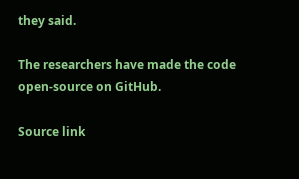they said.

The researchers have made the code open-source on GitHub.

Source link